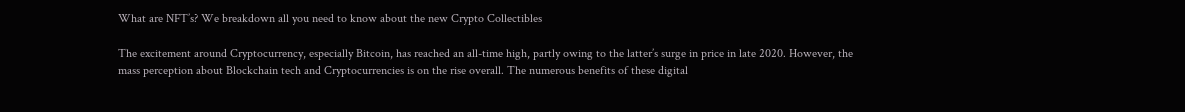What are NFT’s? We breakdown all you need to know about the new Crypto Collectibles

The excitement around Cryptocurrency, especially Bitcoin, has reached an all-time high, partly owing to the latter’s surge in price in late 2020. However, the mass perception about Blockchain tech and Cryptocurrencies is on the rise overall. The numerous benefits of these digital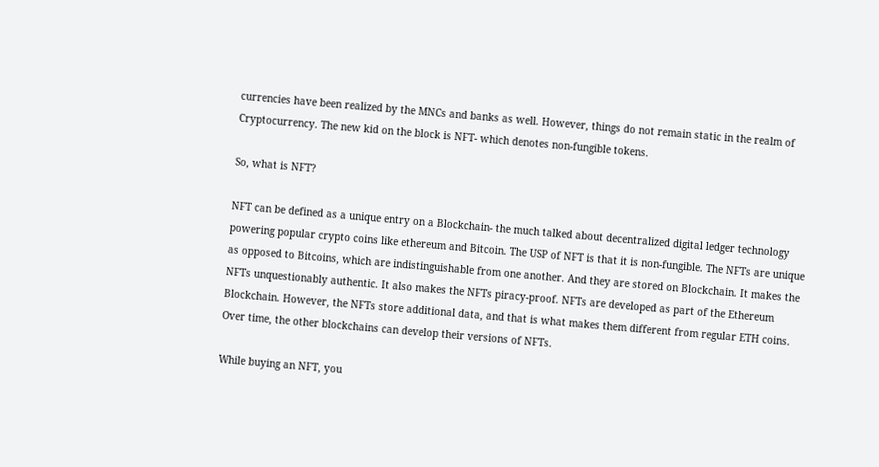currencies have been realized by the MNCs and banks as well. However, things do not remain static in the realm of Cryptocurrency. The new kid on the block is NFT- which denotes non-fungible tokens.

So, what is NFT?

NFT can be defined as a unique entry on a Blockchain- the much talked about decentralized digital ledger technology powering popular crypto coins like ethereum and Bitcoin. The USP of NFT is that it is non-fungible. The NFTs are unique as opposed to Bitcoins, which are indistinguishable from one another. And they are stored on Blockchain. It makes the NFTs unquestionably authentic. It also makes the NFTs piracy-proof. NFTs are developed as part of the Ethereum Blockchain. However, the NFTs store additional data, and that is what makes them different from regular ETH coins. Over time, the other blockchains can develop their versions of NFTs.

While buying an NFT, you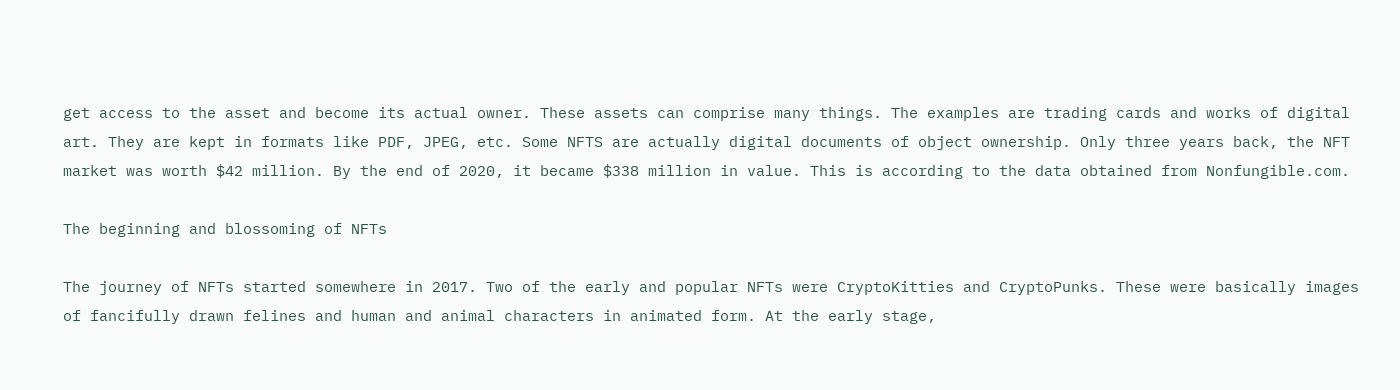get access to the asset and become its actual owner. These assets can comprise many things. The examples are trading cards and works of digital art. They are kept in formats like PDF, JPEG, etc. Some NFTS are actually digital documents of object ownership. Only three years back, the NFT market was worth $42 million. By the end of 2020, it became $338 million in value. This is according to the data obtained from Nonfungible.com.

The beginning and blossoming of NFTs

The journey of NFTs started somewhere in 2017. Two of the early and popular NFTs were CryptoKitties and CryptoPunks. These were basically images of fancifully drawn felines and human and animal characters in animated form. At the early stage,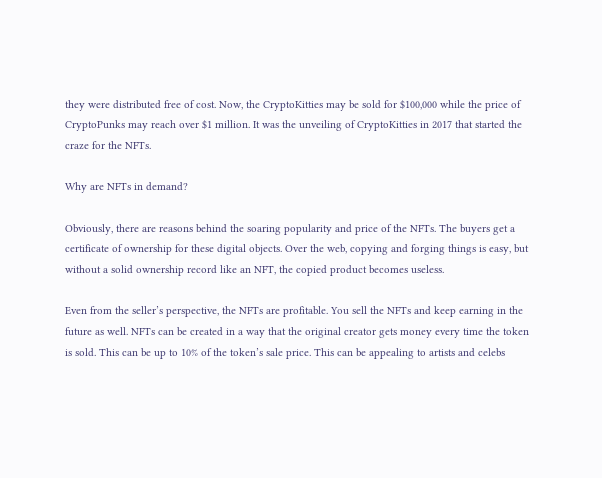they were distributed free of cost. Now, the CryptoKitties may be sold for $100,000 while the price of CryptoPunks may reach over $1 million. It was the unveiling of CryptoKitties in 2017 that started the craze for the NFTs.

Why are NFTs in demand?

Obviously, there are reasons behind the soaring popularity and price of the NFTs. The buyers get a certificate of ownership for these digital objects. Over the web, copying and forging things is easy, but without a solid ownership record like an NFT, the copied product becomes useless.

Even from the seller’s perspective, the NFTs are profitable. You sell the NFTs and keep earning in the future as well. NFTs can be created in a way that the original creator gets money every time the token is sold. This can be up to 10% of the token’s sale price. This can be appealing to artists and celebs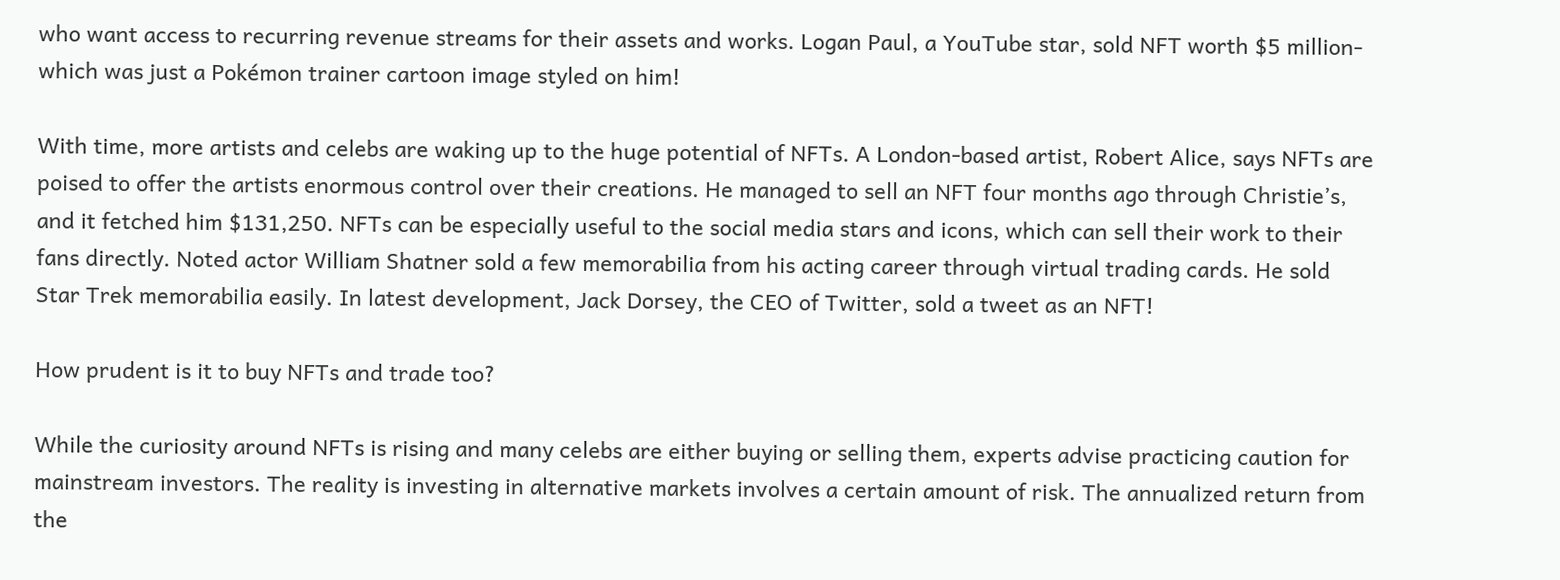who want access to recurring revenue streams for their assets and works. Logan Paul, a YouTube star, sold NFT worth $5 million- which was just a Pokémon trainer cartoon image styled on him!

With time, more artists and celebs are waking up to the huge potential of NFTs. A London-based artist, Robert Alice, says NFTs are poised to offer the artists enormous control over their creations. He managed to sell an NFT four months ago through Christie’s, and it fetched him $131,250. NFTs can be especially useful to the social media stars and icons, which can sell their work to their fans directly. Noted actor William Shatner sold a few memorabilia from his acting career through virtual trading cards. He sold Star Trek memorabilia easily. In latest development, Jack Dorsey, the CEO of Twitter, sold a tweet as an NFT!

How prudent is it to buy NFTs and trade too?

While the curiosity around NFTs is rising and many celebs are either buying or selling them, experts advise practicing caution for mainstream investors. The reality is investing in alternative markets involves a certain amount of risk. The annualized return from the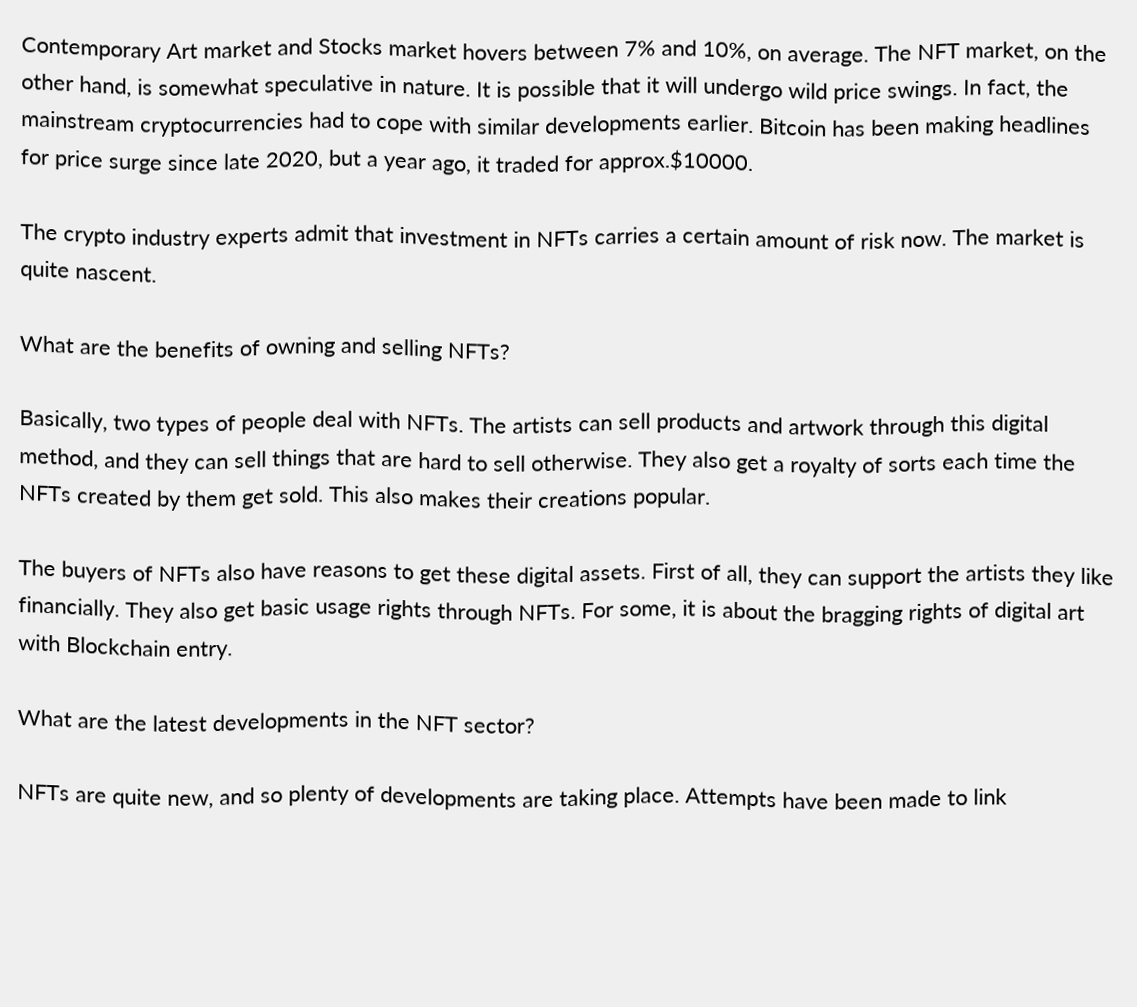Contemporary Art market and Stocks market hovers between 7% and 10%, on average. The NFT market, on the other hand, is somewhat speculative in nature. It is possible that it will undergo wild price swings. In fact, the mainstream cryptocurrencies had to cope with similar developments earlier. Bitcoin has been making headlines for price surge since late 2020, but a year ago, it traded for approx.$10000.

The crypto industry experts admit that investment in NFTs carries a certain amount of risk now. The market is quite nascent.

What are the benefits of owning and selling NFTs?

Basically, two types of people deal with NFTs. The artists can sell products and artwork through this digital method, and they can sell things that are hard to sell otherwise. They also get a royalty of sorts each time the NFTs created by them get sold. This also makes their creations popular.

The buyers of NFTs also have reasons to get these digital assets. First of all, they can support the artists they like financially. They also get basic usage rights through NFTs. For some, it is about the bragging rights of digital art with Blockchain entry.

What are the latest developments in the NFT sector?

NFTs are quite new, and so plenty of developments are taking place. Attempts have been made to link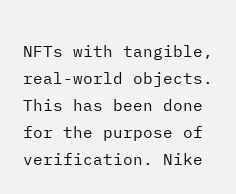NFTs with tangible, real-world objects. This has been done for the purpose of verification. Nike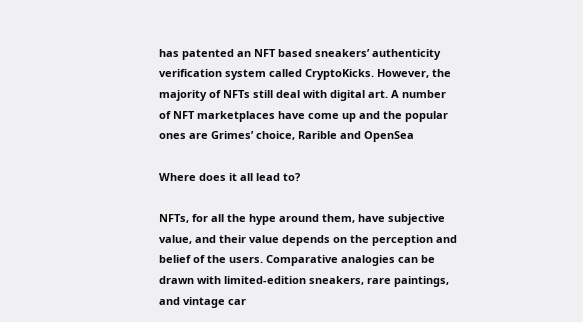has patented an NFT based sneakers’ authenticity verification system called CryptoKicks. However, the majority of NFTs still deal with digital art. A number of NFT marketplaces have come up and the popular ones are Grimes’ choice, Rarible and OpenSea

Where does it all lead to?

NFTs, for all the hype around them, have subjective value, and their value depends on the perception and belief of the users. Comparative analogies can be drawn with limited-edition sneakers, rare paintings, and vintage car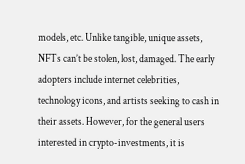models, etc. Unlike tangible, unique assets, NFTs can’t be stolen, lost, damaged. The early adopters include internet celebrities, technology icons, and artists seeking to cash in their assets. However, for the general users interested in crypto-investments, it is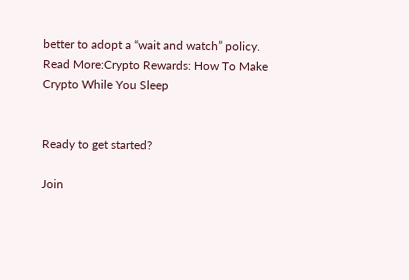better to adopt a “wait and watch” policy.
Read More:Crypto Rewards: How To Make Crypto While You Sleep


Ready to get started?

Join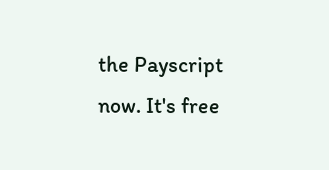the Payscript now. It's free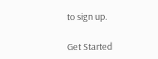to sign up.

Get Started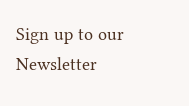Sign up to our Newsletter